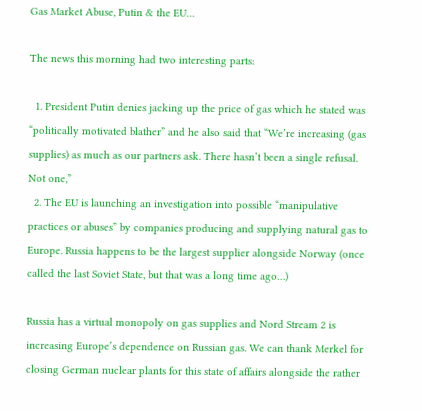Gas Market Abuse, Putin & the EU…

The news this morning had two interesting parts:

  1. President Putin denies jacking up the price of gas which he stated was “politically motivated blather” and he also said that “We’re increasing (gas supplies) as much as our partners ask. There hasn’t been a single refusal. Not one,”
  2. The EU is launching an investigation into possible “manipulative practices or abuses” by companies producing and supplying natural gas to Europe. Russia happens to be the largest supplier alongside Norway (once called the last Soviet State, but that was a long time ago…)

Russia has a virtual monopoly on gas supplies and Nord Stream 2 is increasing Europe’s dependence on Russian gas. We can thank Merkel for closing German nuclear plants for this state of affairs alongside the rather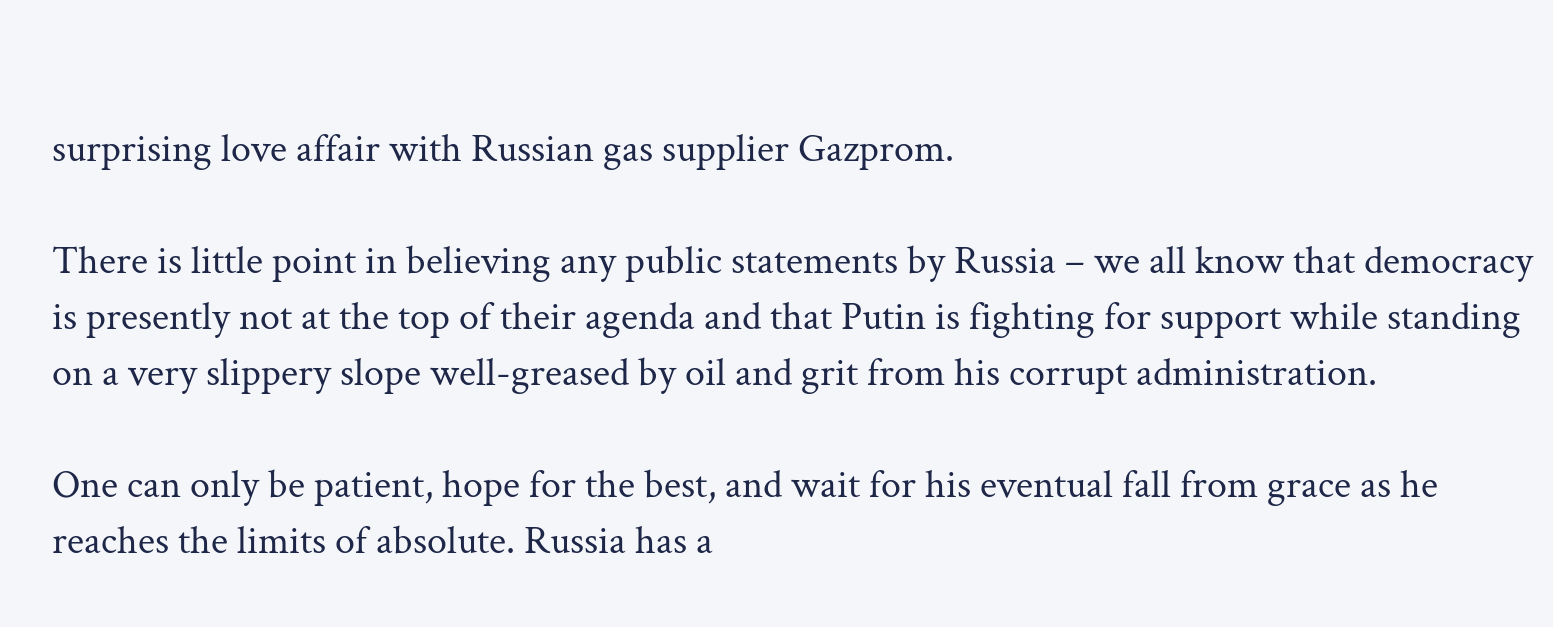surprising love affair with Russian gas supplier Gazprom.

There is little point in believing any public statements by Russia – we all know that democracy is presently not at the top of their agenda and that Putin is fighting for support while standing on a very slippery slope well-greased by oil and grit from his corrupt administration.

One can only be patient, hope for the best, and wait for his eventual fall from grace as he reaches the limits of absolute. Russia has a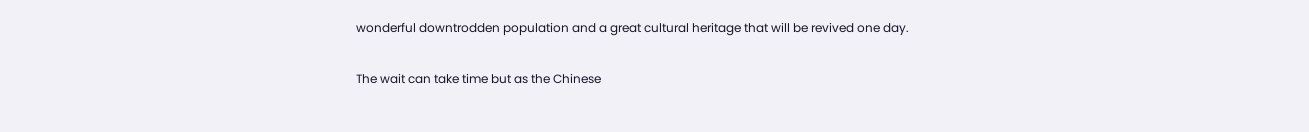wonderful downtrodden population and a great cultural heritage that will be revived one day.

The wait can take time but as the Chinese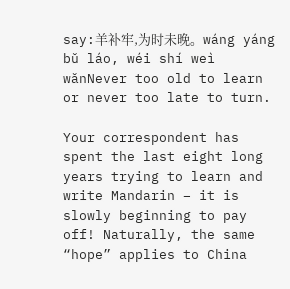say:羊补牢,为时未晚。wáng yáng bǔ láo, wéi shí weì wǎnNever too old to learn or never too late to turn.

Your correspondent has spent the last eight long years trying to learn and write Mandarin – it is slowly beginning to pay off! Naturally, the same “hope” applies to China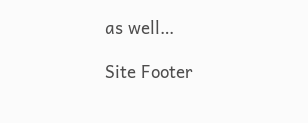as well…

Site Footer